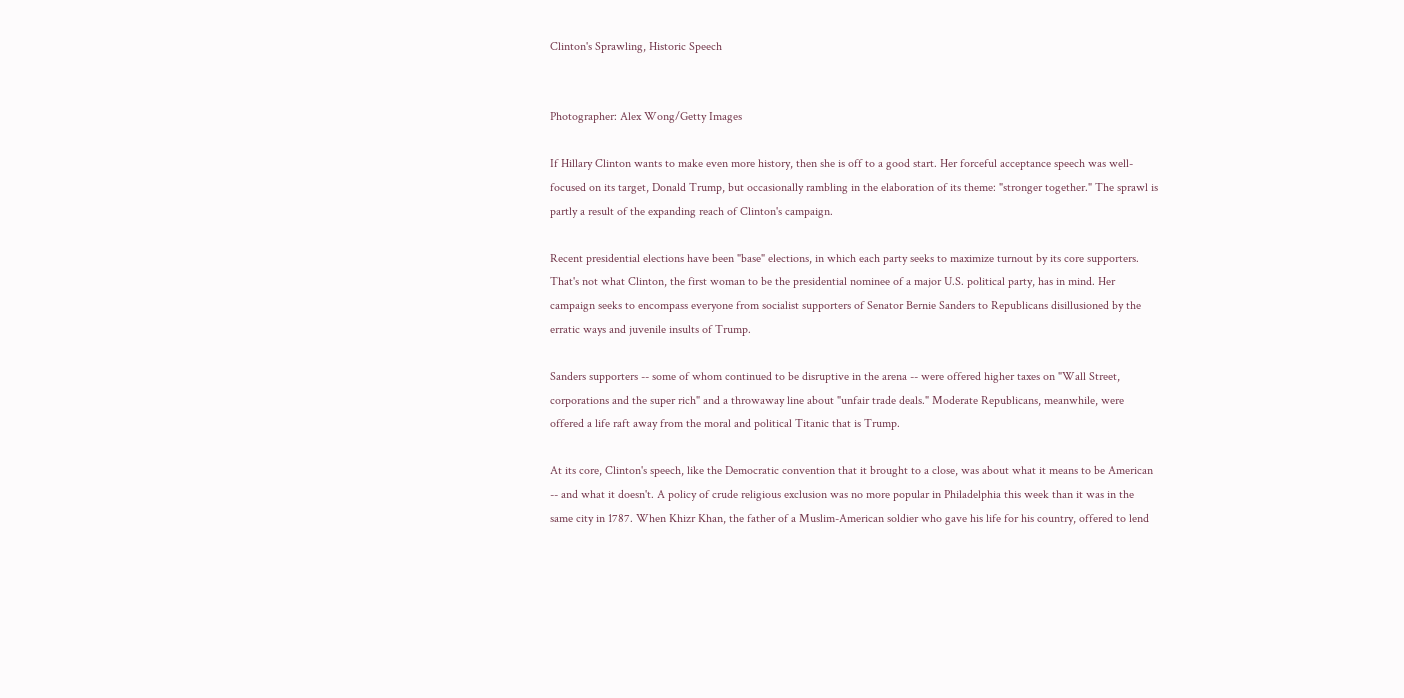Clinton's Sprawling, Historic Speech


Photographer: Alex Wong/Getty Images

If Hillary Clinton wants to make even more history, then she is off to a good start. Her forceful acceptance speech was well-focused on its target, Donald Trump, but occasionally rambling in the elaboration of its theme: "stronger together." The sprawl is partly a result of the expanding reach of Clinton's campaign.

Recent presidential elections have been "base" elections, in which each party seeks to maximize turnout by its core supporters. That's not what Clinton, the first woman to be the presidential nominee of a major U.S. political party, has in mind. Her campaign seeks to encompass everyone from socialist supporters of Senator Bernie Sanders to Republicans disillusioned by the erratic ways and juvenile insults of Trump.

Sanders supporters -- some of whom continued to be disruptive in the arena -- were offered higher taxes on "Wall Street, corporations and the super rich" and a throwaway line about "unfair trade deals." Moderate Republicans, meanwhile, were offered a life raft away from the moral and political Titanic that is Trump.

At its core, Clinton's speech, like the Democratic convention that it brought to a close, was about what it means to be American -- and what it doesn't. A policy of crude religious exclusion was no more popular in Philadelphia this week than it was in the same city in 1787. When Khizr Khan, the father of a Muslim-American soldier who gave his life for his country, offered to lend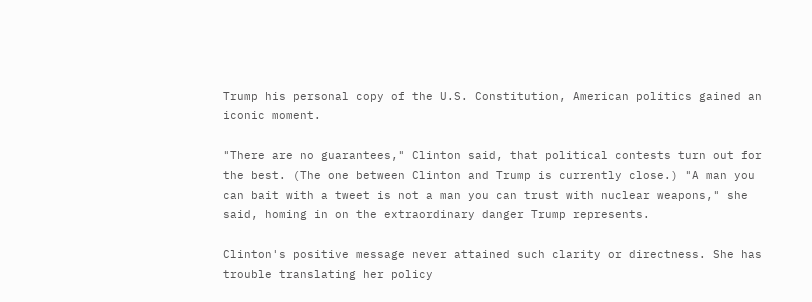Trump his personal copy of the U.S. Constitution, American politics gained an iconic moment.

"There are no guarantees," Clinton said, that political contests turn out for the best. (The one between Clinton and Trump is currently close.) "A man you can bait with a tweet is not a man you can trust with nuclear weapons," she said, homing in on the extraordinary danger Trump represents.

Clinton's positive message never attained such clarity or directness. She has trouble translating her policy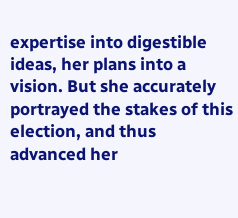expertise into digestible ideas, her plans into a vision. But she accurately portrayed the stakes of this election, and thus advanced her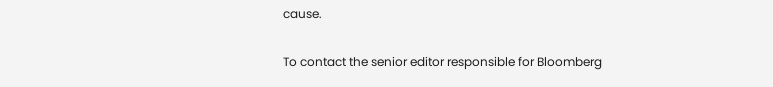cause.

To contact the senior editor responsible for Bloomberg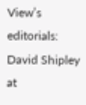View’s editorials: David Shipley at